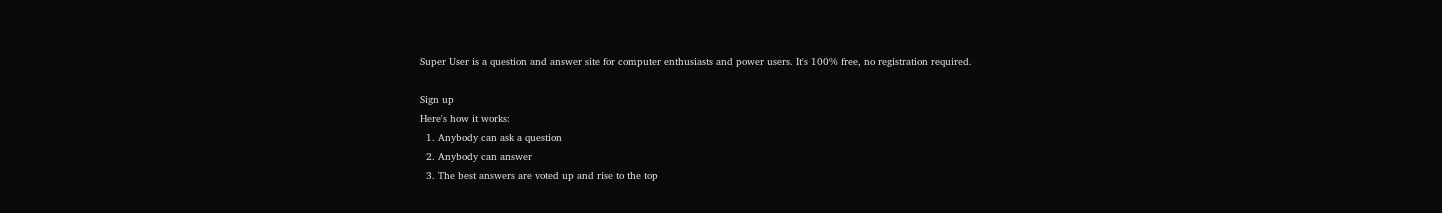Super User is a question and answer site for computer enthusiasts and power users. It's 100% free, no registration required.

Sign up
Here's how it works:
  1. Anybody can ask a question
  2. Anybody can answer
  3. The best answers are voted up and rise to the top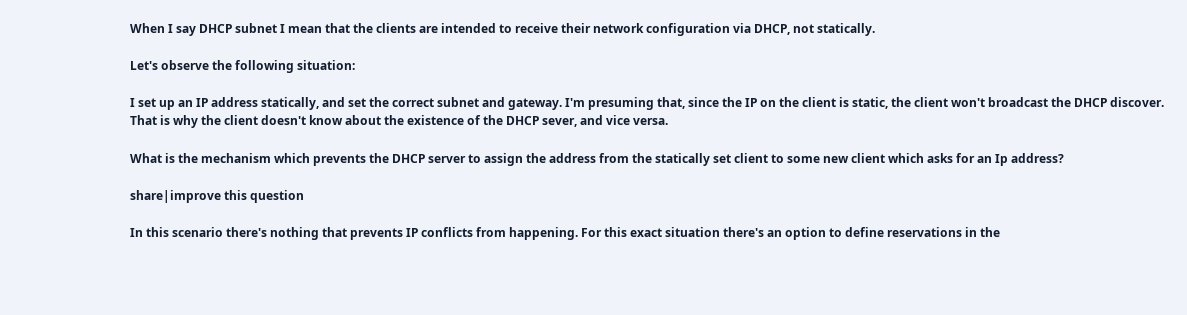When I say DHCP subnet I mean that the clients are intended to receive their network configuration via DHCP, not statically.

Let's observe the following situation:

I set up an IP address statically, and set the correct subnet and gateway. I'm presuming that, since the IP on the client is static, the client won't broadcast the DHCP discover. That is why the client doesn't know about the existence of the DHCP sever, and vice versa.

What is the mechanism which prevents the DHCP server to assign the address from the statically set client to some new client which asks for an Ip address?

share|improve this question

In this scenario there's nothing that prevents IP conflicts from happening. For this exact situation there's an option to define reservations in the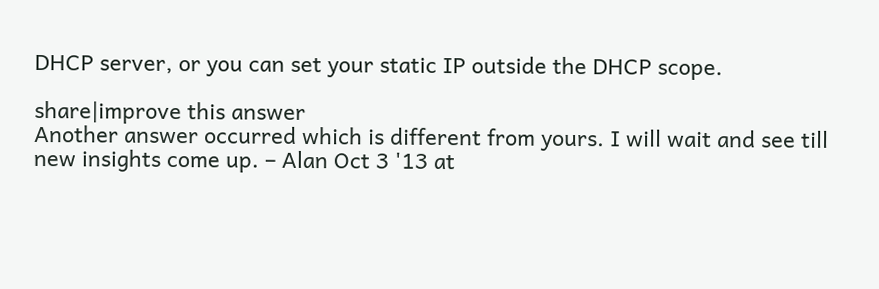DHCP server, or you can set your static IP outside the DHCP scope.

share|improve this answer
Another answer occurred which is different from yours. I will wait and see till new insights come up. – Alan Oct 3 '13 at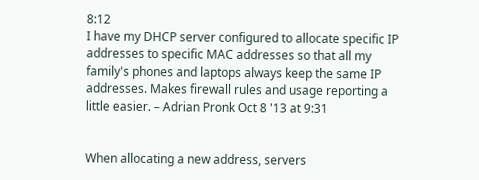8:12
I have my DHCP server configured to allocate specific IP addresses to specific MAC addresses so that all my family's phones and laptops always keep the same IP addresses. Makes firewall rules and usage reporting a little easier. – Adrian Pronk Oct 8 '13 at 9:31


When allocating a new address, servers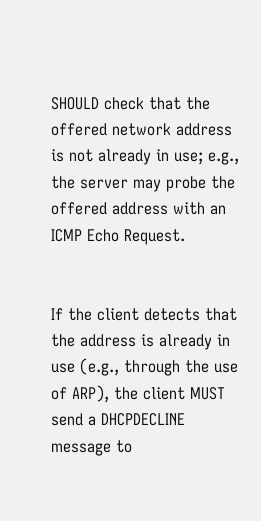SHOULD check that the offered network address is not already in use; e.g., the server may probe the offered address with an ICMP Echo Request.


If the client detects that the address is already in use (e.g., through the use of ARP), the client MUST send a DHCPDECLINE message to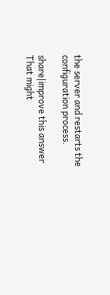the server and restarts the configuration process.

share|improve this answer
That might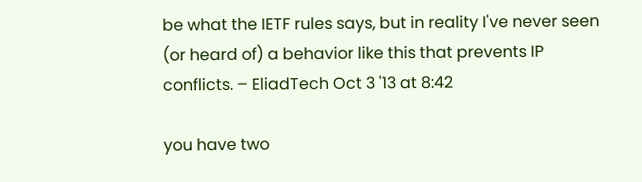be what the IETF rules says, but in reality I've never seen (or heard of) a behavior like this that prevents IP conflicts. – EliadTech Oct 3 '13 at 8:42

you have two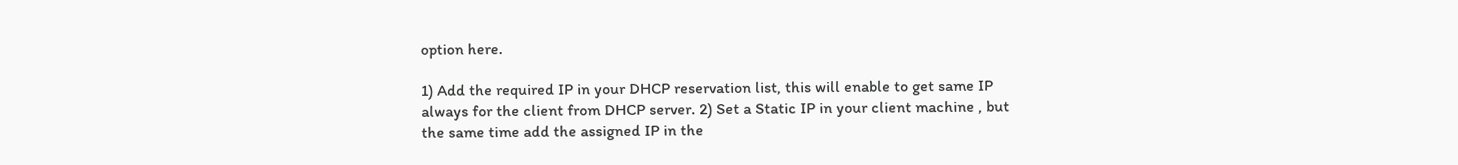option here.

1) Add the required IP in your DHCP reservation list, this will enable to get same IP always for the client from DHCP server. 2) Set a Static IP in your client machine , but the same time add the assigned IP in the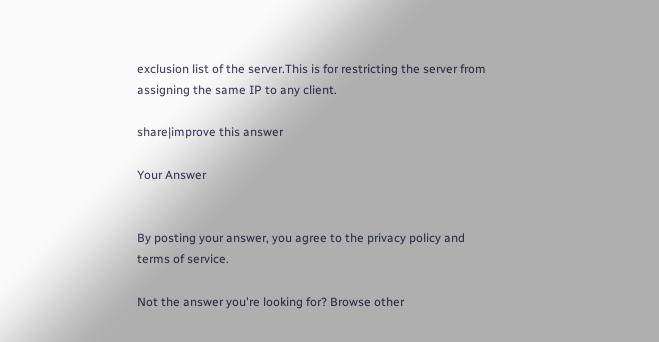exclusion list of the server.This is for restricting the server from assigning the same IP to any client.

share|improve this answer

Your Answer


By posting your answer, you agree to the privacy policy and terms of service.

Not the answer you're looking for? Browse other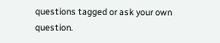questions tagged or ask your own question.